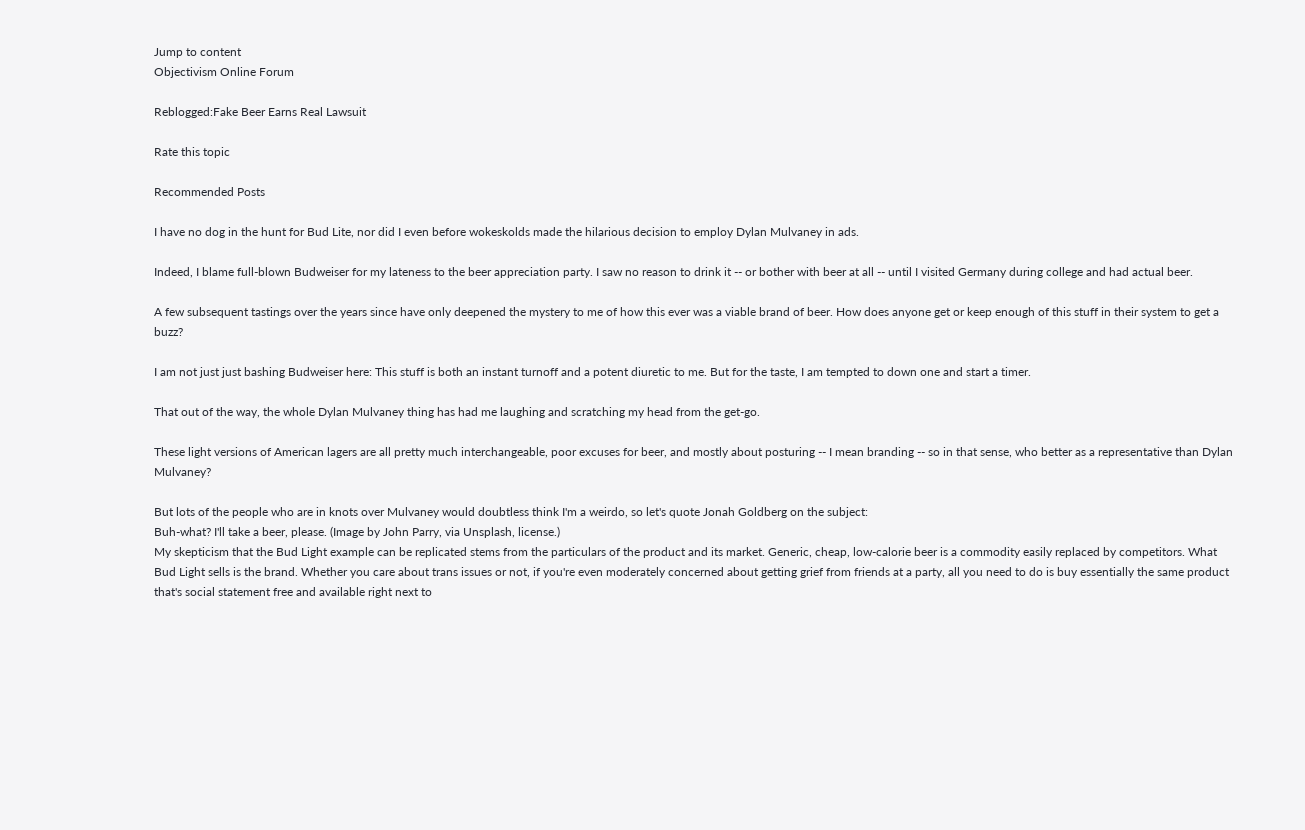Jump to content
Objectivism Online Forum

Reblogged:Fake Beer Earns Real Lawsuit

Rate this topic

Recommended Posts

I have no dog in the hunt for Bud Lite, nor did I even before wokeskolds made the hilarious decision to employ Dylan Mulvaney in ads.

Indeed, I blame full-blown Budweiser for my lateness to the beer appreciation party. I saw no reason to drink it -- or bother with beer at all -- until I visited Germany during college and had actual beer.

A few subsequent tastings over the years since have only deepened the mystery to me of how this ever was a viable brand of beer. How does anyone get or keep enough of this stuff in their system to get a buzz?

I am not just just bashing Budweiser here: This stuff is both an instant turnoff and a potent diuretic to me. But for the taste, I am tempted to down one and start a timer.

That out of the way, the whole Dylan Mulvaney thing has had me laughing and scratching my head from the get-go.

These light versions of American lagers are all pretty much interchangeable, poor excuses for beer, and mostly about posturing -- I mean branding -- so in that sense, who better as a representative than Dylan Mulvaney?

But lots of the people who are in knots over Mulvaney would doubtless think I'm a weirdo, so let's quote Jonah Goldberg on the subject:
Buh-what? I'll take a beer, please. (Image by John Parry, via Unsplash, license.)
My skepticism that the Bud Light example can be replicated stems from the particulars of the product and its market. Generic, cheap, low-calorie beer is a commodity easily replaced by competitors. What Bud Light sells is the brand. Whether you care about trans issues or not, if you're even moderately concerned about getting grief from friends at a party, all you need to do is buy essentially the same product that's social statement free and available right next to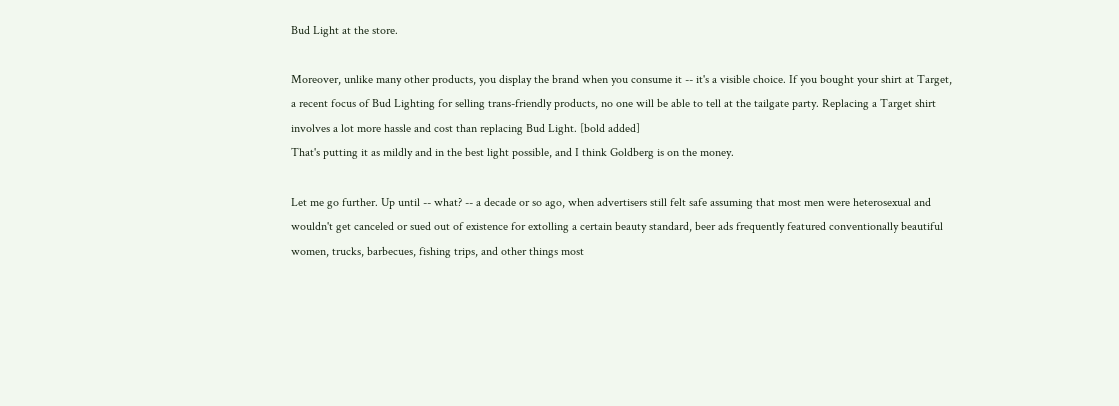Bud Light at the store.

Moreover, unlike many other products, you display the brand when you consume it -- it's a visible choice. If you bought your shirt at Target, a recent focus of Bud Lighting for selling trans-friendly products, no one will be able to tell at the tailgate party. Replacing a Target shirt involves a lot more hassle and cost than replacing Bud Light. [bold added]
That's putting it as mildly and in the best light possible, and I think Goldberg is on the money.

Let me go further. Up until -- what? -- a decade or so ago, when advertisers still felt safe assuming that most men were heterosexual and wouldn't get canceled or sued out of existence for extolling a certain beauty standard, beer ads frequently featured conventionally beautiful women, trucks, barbecues, fishing trips, and other things most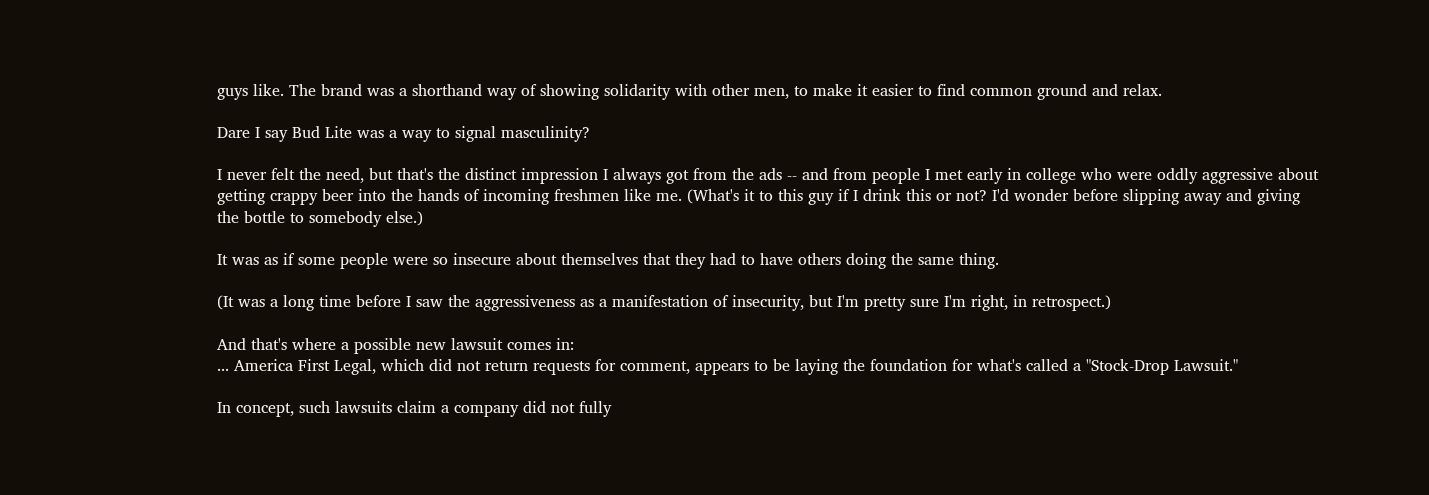guys like. The brand was a shorthand way of showing solidarity with other men, to make it easier to find common ground and relax.

Dare I say Bud Lite was a way to signal masculinity?

I never felt the need, but that's the distinct impression I always got from the ads -- and from people I met early in college who were oddly aggressive about getting crappy beer into the hands of incoming freshmen like me. (What's it to this guy if I drink this or not? I'd wonder before slipping away and giving the bottle to somebody else.)

It was as if some people were so insecure about themselves that they had to have others doing the same thing.

(It was a long time before I saw the aggressiveness as a manifestation of insecurity, but I'm pretty sure I'm right, in retrospect.)

And that's where a possible new lawsuit comes in:
... America First Legal, which did not return requests for comment, appears to be laying the foundation for what's called a "Stock-Drop Lawsuit."

In concept, such lawsuits claim a company did not fully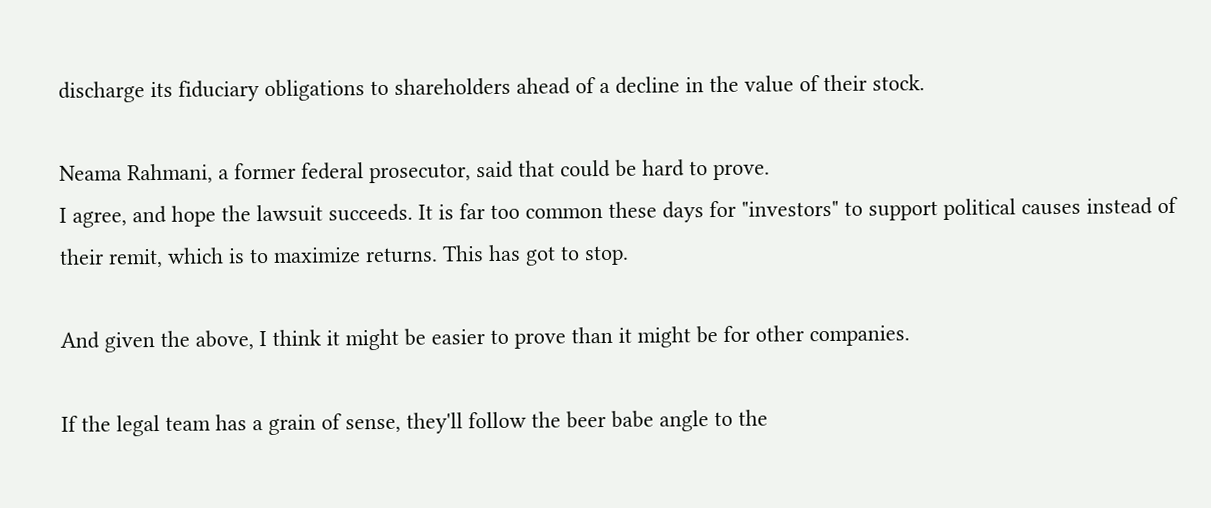discharge its fiduciary obligations to shareholders ahead of a decline in the value of their stock.

Neama Rahmani, a former federal prosecutor, said that could be hard to prove.
I agree, and hope the lawsuit succeeds. It is far too common these days for "investors" to support political causes instead of their remit, which is to maximize returns. This has got to stop.

And given the above, I think it might be easier to prove than it might be for other companies.

If the legal team has a grain of sense, they'll follow the beer babe angle to the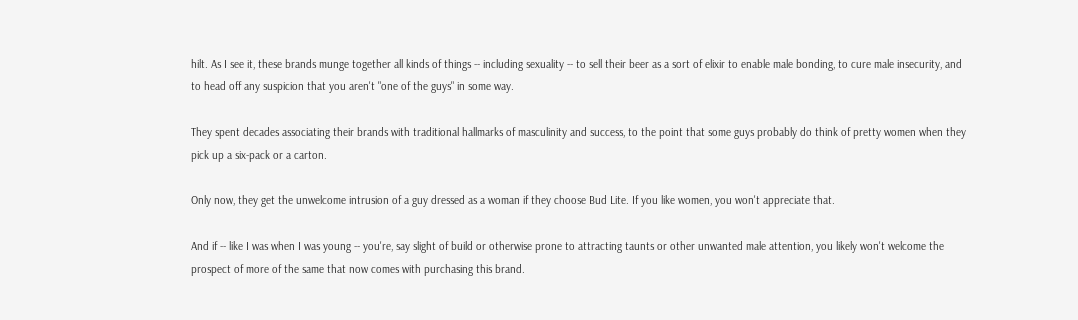hilt. As I see it, these brands munge together all kinds of things -- including sexuality -- to sell their beer as a sort of elixir to enable male bonding, to cure male insecurity, and to head off any suspicion that you aren't "one of the guys" in some way.

They spent decades associating their brands with traditional hallmarks of masculinity and success, to the point that some guys probably do think of pretty women when they pick up a six-pack or a carton.

Only now, they get the unwelcome intrusion of a guy dressed as a woman if they choose Bud Lite. If you like women, you won't appreciate that.

And if -- like I was when I was young -- you're, say slight of build or otherwise prone to attracting taunts or other unwanted male attention, you likely won't welcome the prospect of more of the same that now comes with purchasing this brand.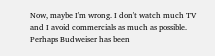Now, maybe I'm wrong. I don't watch much TV and I avoid commercials as much as possible. Perhaps Budweiser has been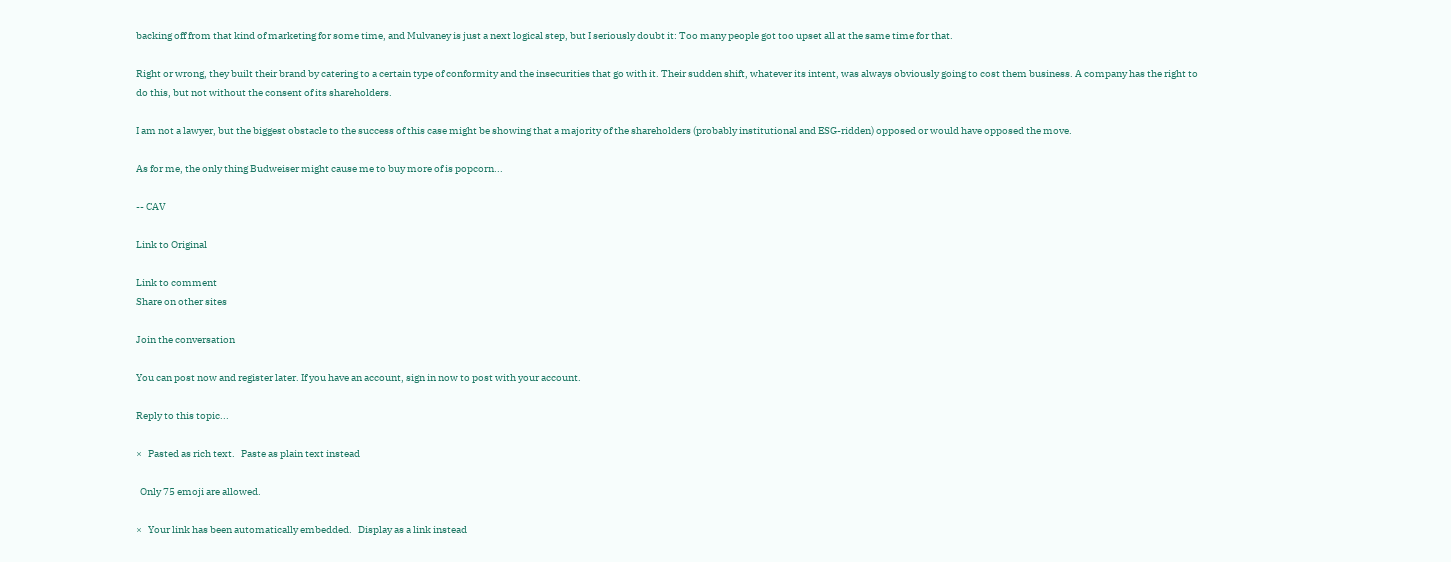backing off from that kind of marketing for some time, and Mulvaney is just a next logical step, but I seriously doubt it: Too many people got too upset all at the same time for that.

Right or wrong, they built their brand by catering to a certain type of conformity and the insecurities that go with it. Their sudden shift, whatever its intent, was always obviously going to cost them business. A company has the right to do this, but not without the consent of its shareholders.

I am not a lawyer, but the biggest obstacle to the success of this case might be showing that a majority of the shareholders (probably institutional and ESG-ridden) opposed or would have opposed the move.

As for me, the only thing Budweiser might cause me to buy more of is popcorn...

-- CAV

Link to Original

Link to comment
Share on other sites

Join the conversation

You can post now and register later. If you have an account, sign in now to post with your account.

Reply to this topic...

×   Pasted as rich text.   Paste as plain text instead

  Only 75 emoji are allowed.

×   Your link has been automatically embedded.   Display as a link instead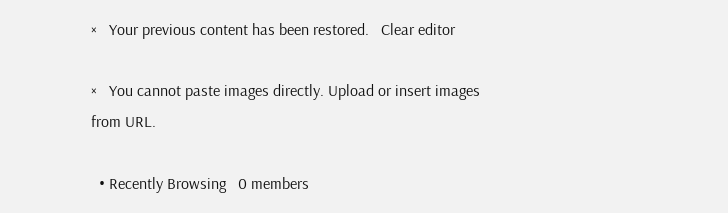×   Your previous content has been restored.   Clear editor

×   You cannot paste images directly. Upload or insert images from URL.

  • Recently Browsing   0 members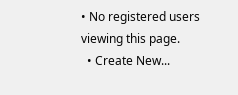• No registered users viewing this page.
  • Create New...